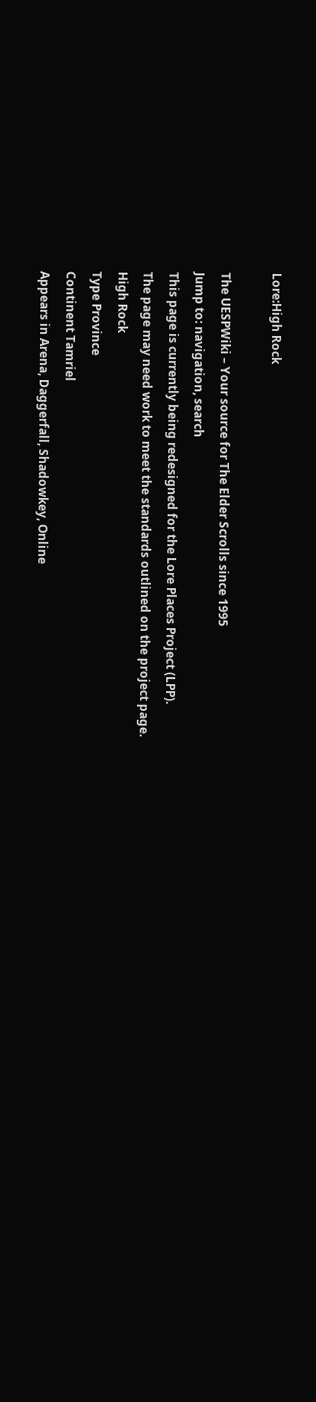Lore:High Rock

The UESPWiki – Your source for The Elder Scrolls since 1995
Jump to: navigation, search
This page is currently being redesigned for the Lore Places Project (LPP).
The page may need work to meet the standards outlined on the project page.
High Rock
Type Province
Continent Tamriel
Appears in Arena, Daggerfall, Shadowkey, Online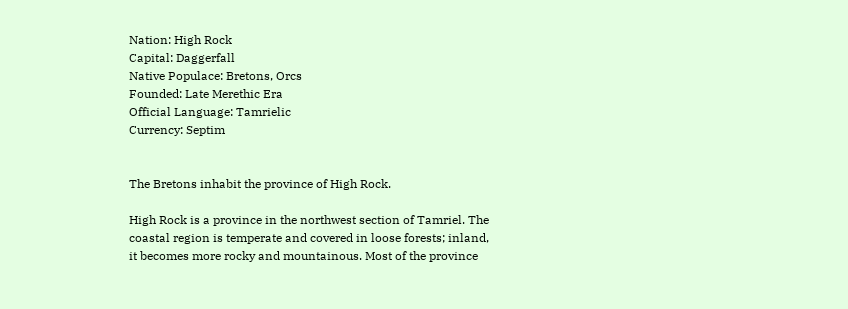Nation: High Rock
Capital: Daggerfall
Native Populace: Bretons, Orcs
Founded: Late Merethic Era
Official Language: Tamrielic
Currency: Septim


The Bretons inhabit the province of High Rock.

High Rock is a province in the northwest section of Tamriel. The coastal region is temperate and covered in loose forests; inland, it becomes more rocky and mountainous. Most of the province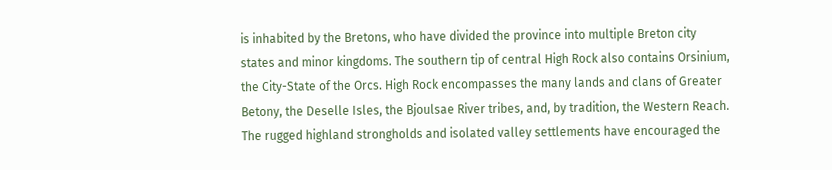is inhabited by the Bretons, who have divided the province into multiple Breton city states and minor kingdoms. The southern tip of central High Rock also contains Orsinium, the City-State of the Orcs. High Rock encompasses the many lands and clans of Greater Betony, the Deselle Isles, the Bjoulsae River tribes, and, by tradition, the Western Reach. The rugged highland strongholds and isolated valley settlements have encouraged the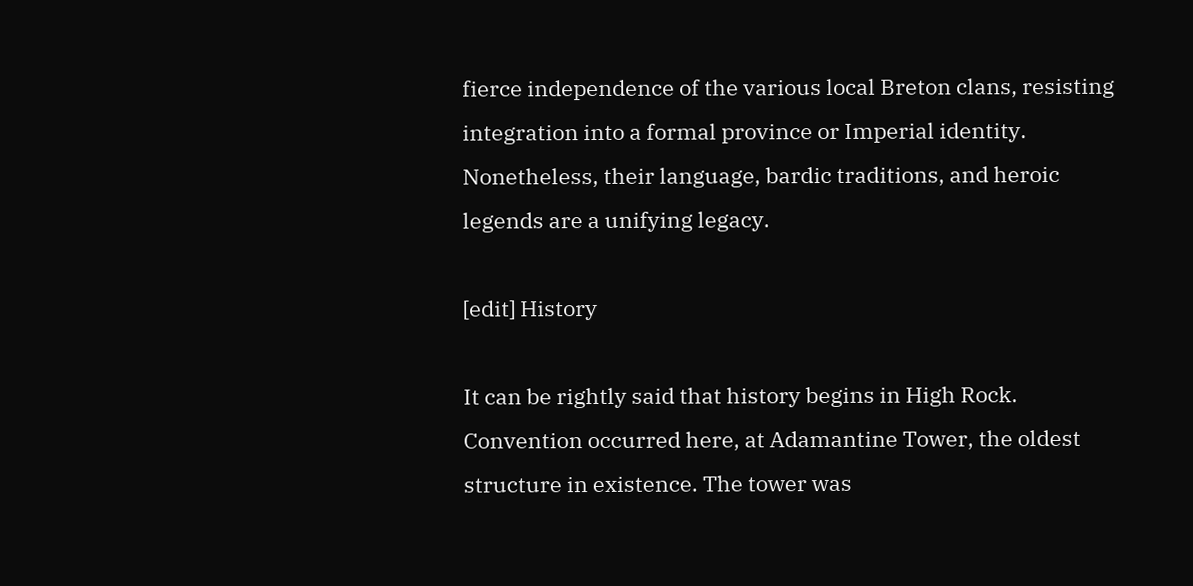fierce independence of the various local Breton clans, resisting integration into a formal province or Imperial identity. Nonetheless, their language, bardic traditions, and heroic legends are a unifying legacy.

[edit] History

It can be rightly said that history begins in High Rock. Convention occurred here, at Adamantine Tower, the oldest structure in existence. The tower was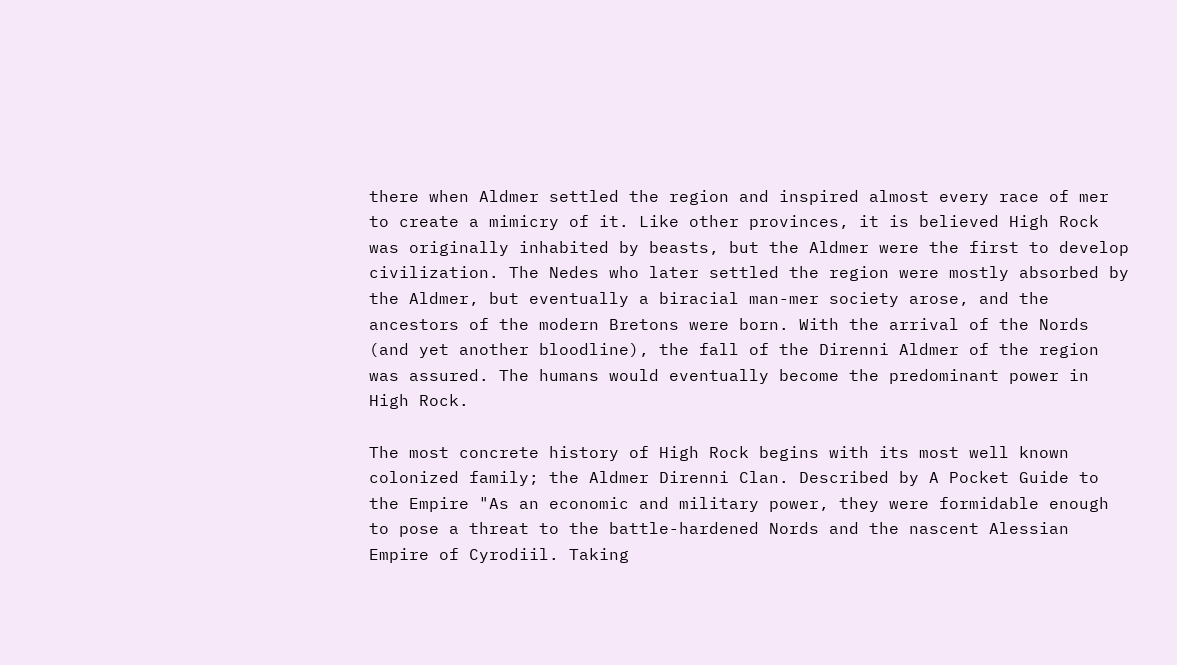there when Aldmer settled the region and inspired almost every race of mer to create a mimicry of it. Like other provinces, it is believed High Rock was originally inhabited by beasts, but the Aldmer were the first to develop civilization. The Nedes who later settled the region were mostly absorbed by the Aldmer, but eventually a biracial man-mer society arose, and the ancestors of the modern Bretons were born. With the arrival of the Nords (and yet another bloodline), the fall of the Direnni Aldmer of the region was assured. The humans would eventually become the predominant power in High Rock.

The most concrete history of High Rock begins with its most well known colonized family; the Aldmer Direnni Clan. Described by A Pocket Guide to the Empire "As an economic and military power, they were formidable enough to pose a threat to the battle-hardened Nords and the nascent Alessian Empire of Cyrodiil. Taking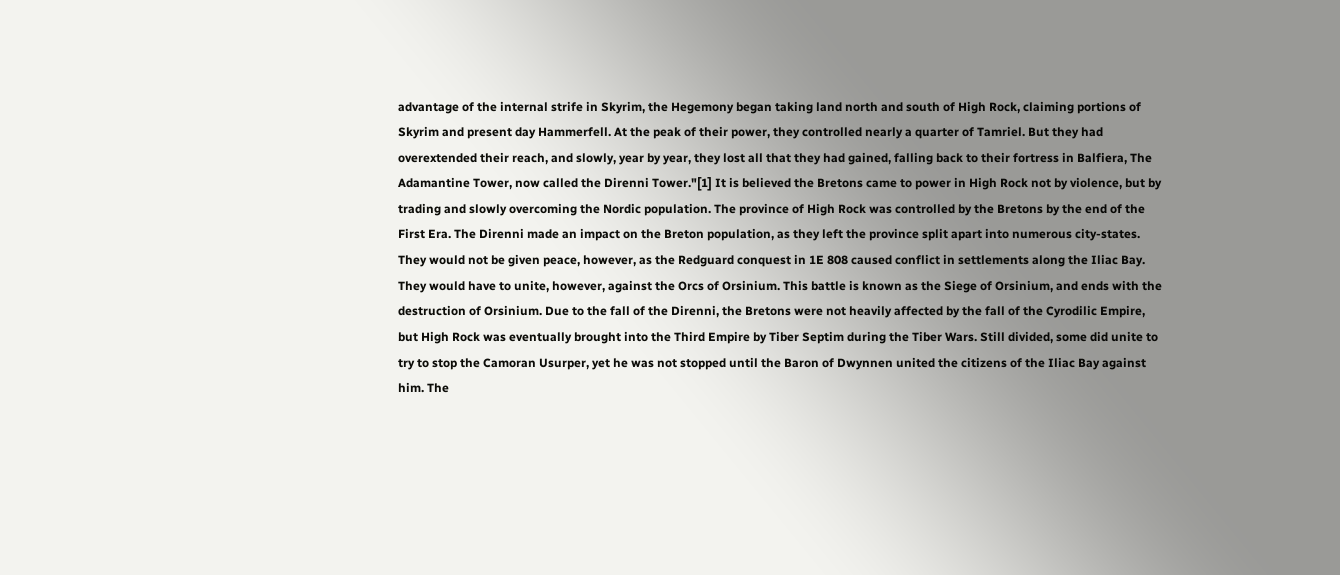advantage of the internal strife in Skyrim, the Hegemony began taking land north and south of High Rock, claiming portions of Skyrim and present day Hammerfell. At the peak of their power, they controlled nearly a quarter of Tamriel. But they had overextended their reach, and slowly, year by year, they lost all that they had gained, falling back to their fortress in Balfiera, The Adamantine Tower, now called the Direnni Tower."[1] It is believed the Bretons came to power in High Rock not by violence, but by trading and slowly overcoming the Nordic population. The province of High Rock was controlled by the Bretons by the end of the First Era. The Direnni made an impact on the Breton population, as they left the province split apart into numerous city-states. They would not be given peace, however, as the Redguard conquest in 1E 808 caused conflict in settlements along the Iliac Bay. They would have to unite, however, against the Orcs of Orsinium. This battle is known as the Siege of Orsinium, and ends with the destruction of Orsinium. Due to the fall of the Direnni, the Bretons were not heavily affected by the fall of the Cyrodilic Empire, but High Rock was eventually brought into the Third Empire by Tiber Septim during the Tiber Wars. Still divided, some did unite to try to stop the Camoran Usurper, yet he was not stopped until the Baron of Dwynnen united the citizens of the Iliac Bay against him. The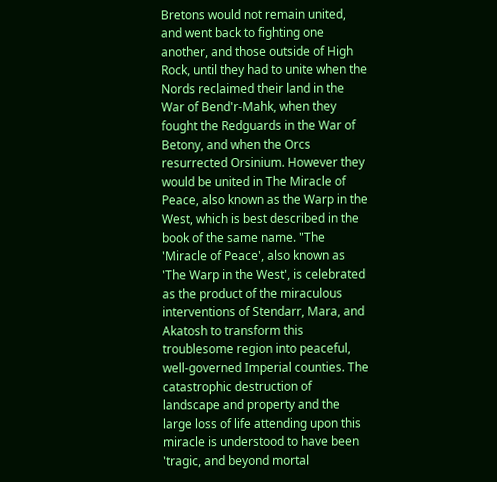Bretons would not remain united, and went back to fighting one another, and those outside of High Rock, until they had to unite when the Nords reclaimed their land in the War of Bend'r-Mahk, when they fought the Redguards in the War of Betony, and when the Orcs resurrected Orsinium. However they would be united in The Miracle of Peace, also known as the Warp in the West, which is best described in the book of the same name. "The 'Miracle of Peace', also known as 'The Warp in the West', is celebrated as the product of the miraculous interventions of Stendarr, Mara, and Akatosh to transform this troublesome region into peaceful, well-governed Imperial counties. The catastrophic destruction of landscape and property and the large loss of life attending upon this miracle is understood to have been 'tragic, and beyond mortal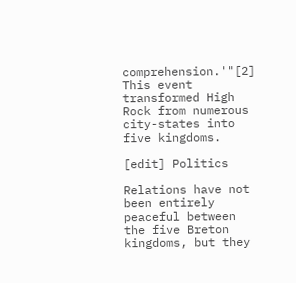comprehension.'"[2] This event transformed High Rock from numerous city-states into five kingdoms.

[edit] Politics

Relations have not been entirely peaceful between the five Breton kingdoms, but they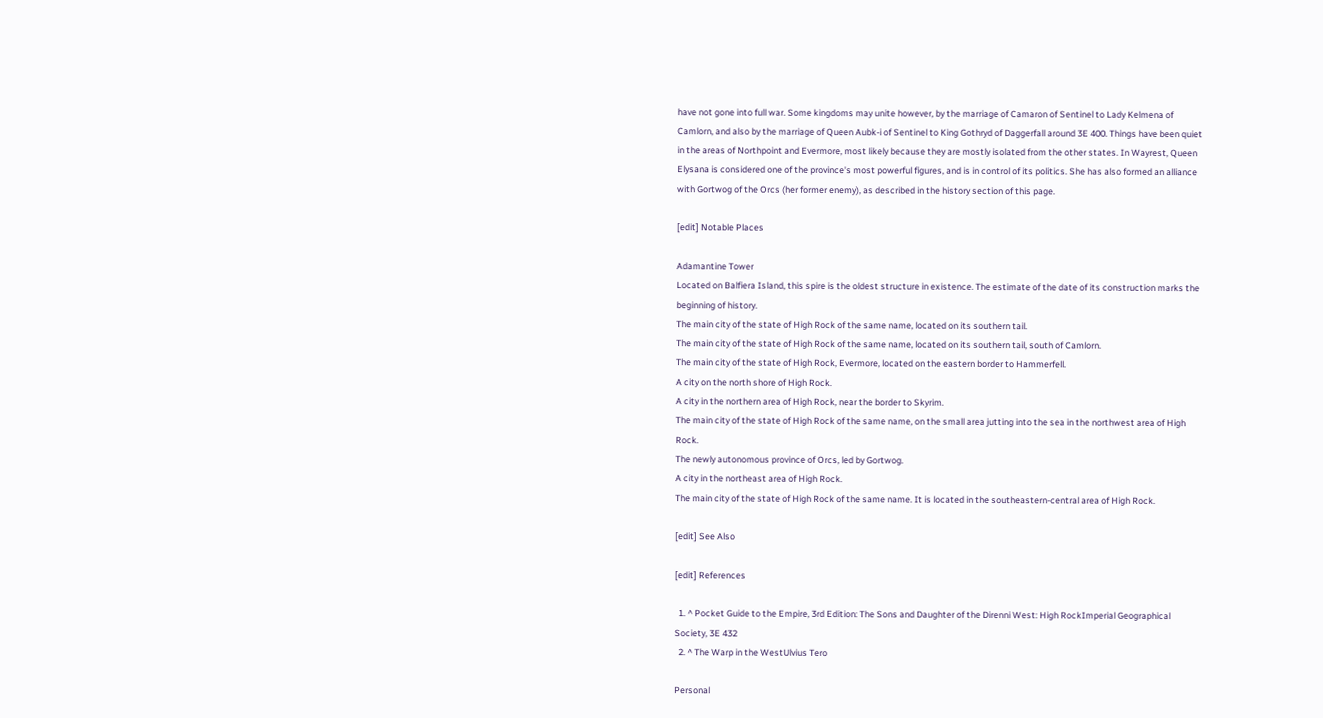have not gone into full war. Some kingdoms may unite however, by the marriage of Camaron of Sentinel to Lady Kelmena of Camlorn, and also by the marriage of Queen Aubk-i of Sentinel to King Gothryd of Daggerfall around 3E 400. Things have been quiet in the areas of Northpoint and Evermore, most likely because they are mostly isolated from the other states. In Wayrest, Queen Elysana is considered one of the province's most powerful figures, and is in control of its politics. She has also formed an alliance with Gortwog of the Orcs (her former enemy), as described in the history section of this page.

[edit] Notable Places

Adamantine Tower
Located on Balfiera Island, this spire is the oldest structure in existence. The estimate of the date of its construction marks the beginning of history.
The main city of the state of High Rock of the same name, located on its southern tail.
The main city of the state of High Rock of the same name, located on its southern tail, south of Camlorn.
The main city of the state of High Rock, Evermore, located on the eastern border to Hammerfell.
A city on the north shore of High Rock.
A city in the northern area of High Rock, near the border to Skyrim.
The main city of the state of High Rock of the same name, on the small area jutting into the sea in the northwest area of High Rock.
The newly autonomous province of Orcs, led by Gortwog.
A city in the northeast area of High Rock.
The main city of the state of High Rock of the same name. It is located in the southeastern-central area of High Rock.

[edit] See Also

[edit] References

  1. ^ Pocket Guide to the Empire, 3rd Edition: The Sons and Daughter of the Direnni West: High RockImperial Geographical Society, 3E 432
  2. ^ The Warp in the WestUlvius Tero

Personal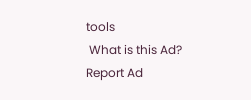tools
 What is this Ad?
Report Ad